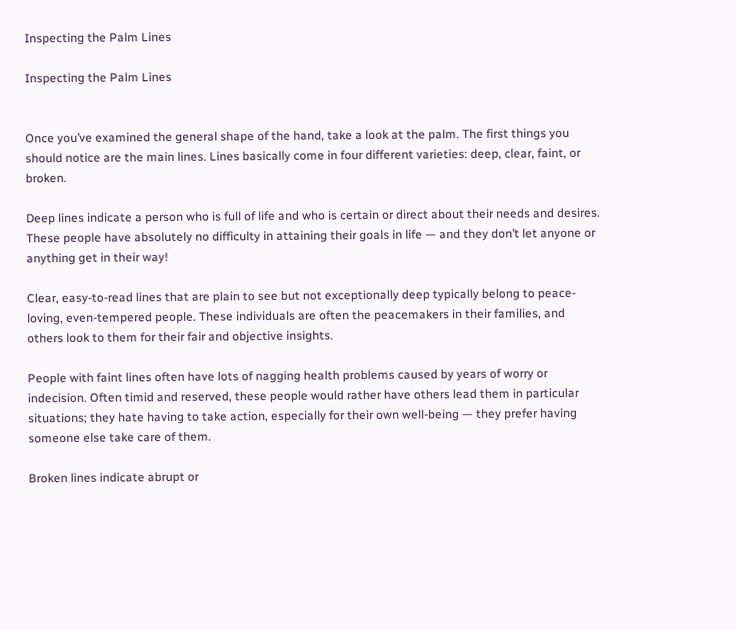Inspecting the Palm Lines

Inspecting the Palm Lines


Once you’ve examined the general shape of the hand, take a look at the palm. The first things you should notice are the main lines. Lines basically come in four different varieties: deep, clear, faint, or broken.

Deep lines indicate a person who is full of life and who is certain or direct about their needs and desires. These people have absolutely no difficulty in attaining their goals in life — and they don’t let anyone or anything get in their way!

Clear, easy-to-read lines that are plain to see but not exceptionally deep typically belong to peace-loving, even-tempered people. These individuals are often the peacemakers in their families, and others look to them for their fair and objective insights.

People with faint lines often have lots of nagging health problems caused by years of worry or indecision. Often timid and reserved, these people would rather have others lead them in particular situations; they hate having to take action, especially for their own well-being — they prefer having someone else take care of them.

Broken lines indicate abrupt or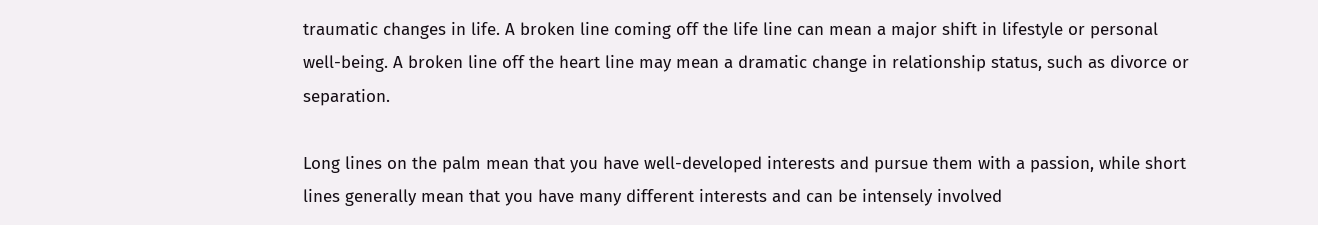traumatic changes in life. A broken line coming off the life line can mean a major shift in lifestyle or personal well-being. A broken line off the heart line may mean a dramatic change in relationship status, such as divorce or separation.

Long lines on the palm mean that you have well-developed interests and pursue them with a passion, while short lines generally mean that you have many different interests and can be intensely involved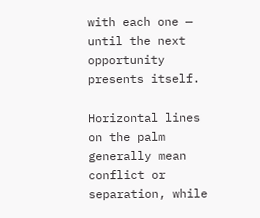with each one — until the next opportunity presents itself.

Horizontal lines on the palm generally mean conflict or separation, while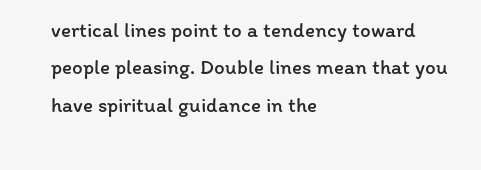vertical lines point to a tendency toward people pleasing. Double lines mean that you have spiritual guidance in the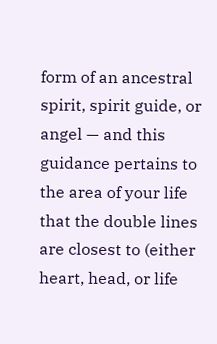form of an ancestral spirit, spirit guide, or angel — and this guidance pertains to the area of your life that the double lines are closest to (either heart, head, or life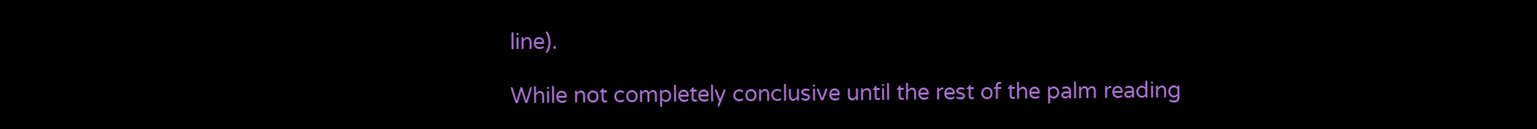line).

While not completely conclusive until the rest of the palm reading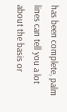has been complete, palm lines can tell you a lot about the basis or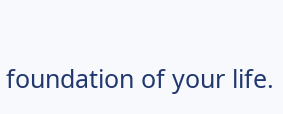foundation of your life.